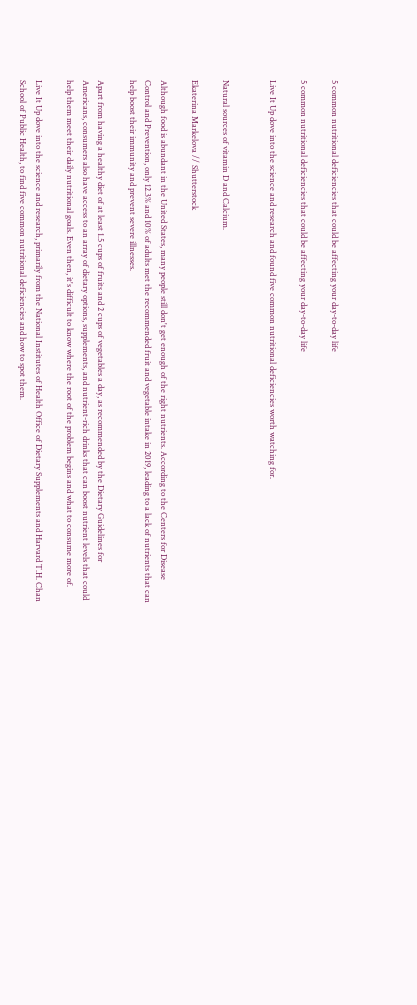5 common nutritional deficiencies that could be affecting your day-to-day life

5 common nutritional deficiencies that could be affecting your day-to-day life

Live It Up dove into the science and research and found five common nutritional deficiencies worth watching for.


Natural sources of vitamin D and Calcium.

Ekaterina Markelova // Shutterstock

Although food is abundant in the United States, many people still don't get enough of the right nutrients. According to the Centers for Disease Control and Prevention, only 12.3% and 10% of adults met the recommended fruit and vegetable intake in 2019, leading to a lack of nutrients that can help boost their immunity and prevent severe illnesses.

Apart from having a healthy diet of at least 1.5 cups of fruits and 2 cups of vegetables a day, as recommended by the Dietary Guidelines for Americans, consumers also have access to an array of dietary options, supplements, and nutrient-rich drinks that can boost nutrient levels that could help them meet their daily nutritional goals. Even then, it's difficult to know where the root of the problem begins and what to consume more of.

Live It Up dove into the science and research, primarily from the National Institutes of Health Office of Dietary Supplements and Harvard T.H. Chan School of Public Health, to find five common nutritional deficiencies and how to spot them.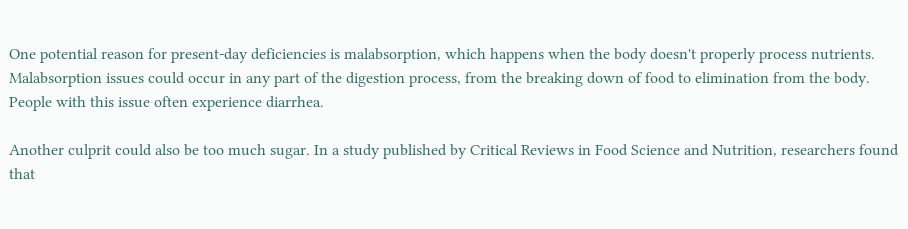One potential reason for present-day deficiencies is malabsorption, which happens when the body doesn't properly process nutrients. Malabsorption issues could occur in any part of the digestion process, from the breaking down of food to elimination from the body. People with this issue often experience diarrhea.

Another culprit could also be too much sugar. In a study published by Critical Reviews in Food Science and Nutrition, researchers found that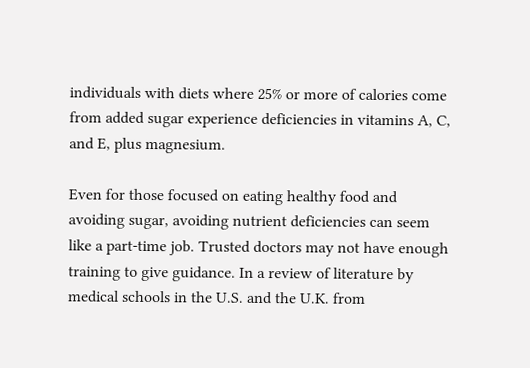individuals with diets where 25% or more of calories come from added sugar experience deficiencies in vitamins A, C, and E, plus magnesium.

Even for those focused on eating healthy food and avoiding sugar, avoiding nutrient deficiencies can seem like a part-time job. Trusted doctors may not have enough training to give guidance. In a review of literature by medical schools in the U.S. and the U.K. from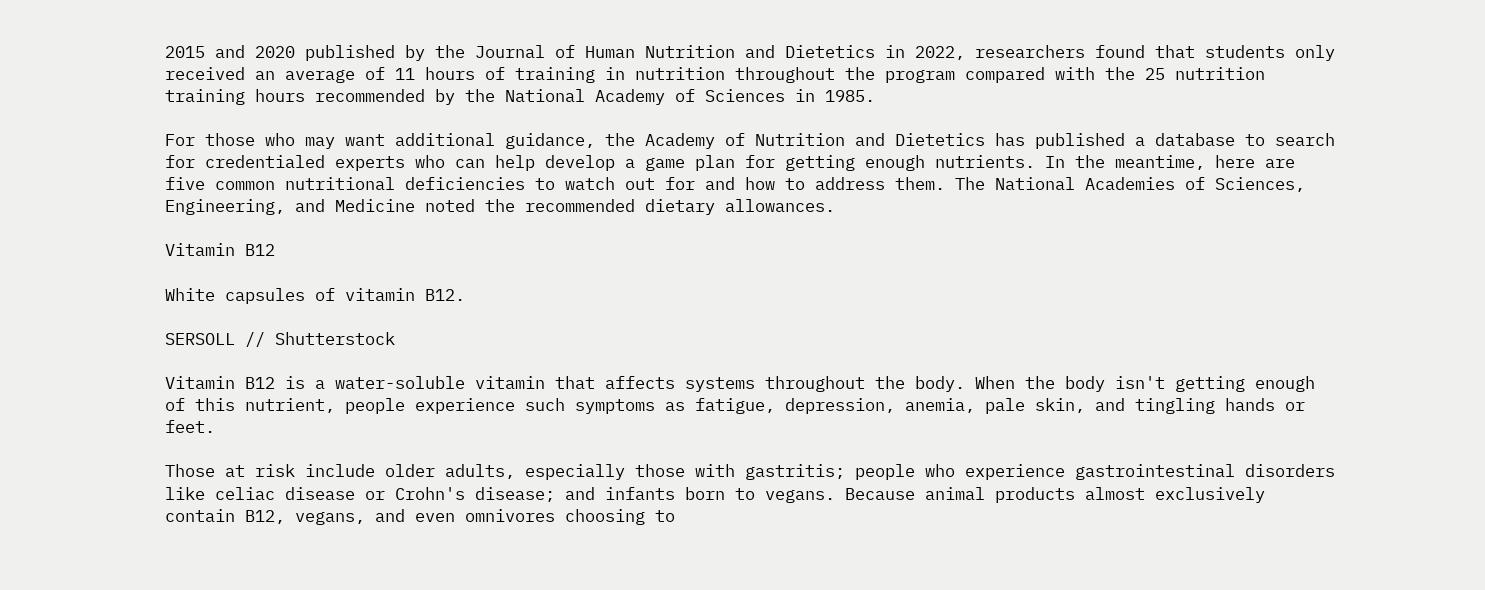2015 and 2020 published by the Journal of Human Nutrition and Dietetics in 2022, researchers found that students only received an average of 11 hours of training in nutrition throughout the program compared with the 25 nutrition training hours recommended by the National Academy of Sciences in 1985.

For those who may want additional guidance, the Academy of Nutrition and Dietetics has published a database to search for credentialed experts who can help develop a game plan for getting enough nutrients. In the meantime, here are five common nutritional deficiencies to watch out for and how to address them. The National Academies of Sciences, Engineering, and Medicine noted the recommended dietary allowances.

Vitamin B12

White capsules of vitamin B12.

SERSOLL // Shutterstock

Vitamin B12 is a water-soluble vitamin that affects systems throughout the body. When the body isn't getting enough of this nutrient, people experience such symptoms as fatigue, depression, anemia, pale skin, and tingling hands or feet.

Those at risk include older adults, especially those with gastritis; people who experience gastrointestinal disorders like celiac disease or Crohn's disease; and infants born to vegans. Because animal products almost exclusively contain B12, vegans, and even omnivores choosing to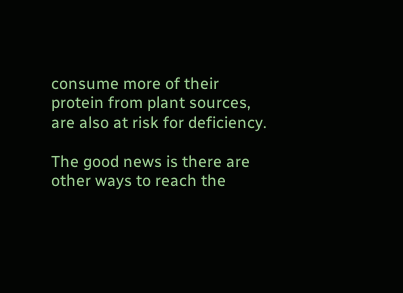consume more of their protein from plant sources, are also at risk for deficiency.

The good news is there are other ways to reach the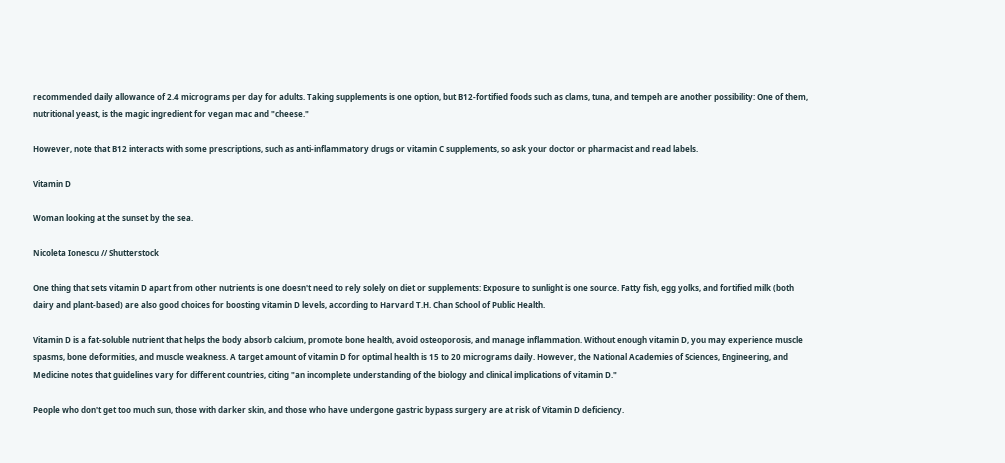recommended daily allowance of 2.4 micrograms per day for adults. Taking supplements is one option, but B12-fortified foods such as clams, tuna, and tempeh are another possibility: One of them, nutritional yeast, is the magic ingredient for vegan mac and "cheese."

However, note that B12 interacts with some prescriptions, such as anti-inflammatory drugs or vitamin C supplements, so ask your doctor or pharmacist and read labels.

Vitamin D

Woman looking at the sunset by the sea.

Nicoleta Ionescu // Shutterstock

One thing that sets vitamin D apart from other nutrients is one doesn't need to rely solely on diet or supplements: Exposure to sunlight is one source. Fatty fish, egg yolks, and fortified milk (both dairy and plant-based) are also good choices for boosting vitamin D levels, according to Harvard T.H. Chan School of Public Health.

Vitamin D is a fat-soluble nutrient that helps the body absorb calcium, promote bone health, avoid osteoporosis, and manage inflammation. Without enough vitamin D, you may experience muscle spasms, bone deformities, and muscle weakness. A target amount of vitamin D for optimal health is 15 to 20 micrograms daily. However, the National Academies of Sciences, Engineering, and Medicine notes that guidelines vary for different countries, citing "an incomplete understanding of the biology and clinical implications of vitamin D."

People who don't get too much sun, those with darker skin, and those who have undergone gastric bypass surgery are at risk of Vitamin D deficiency.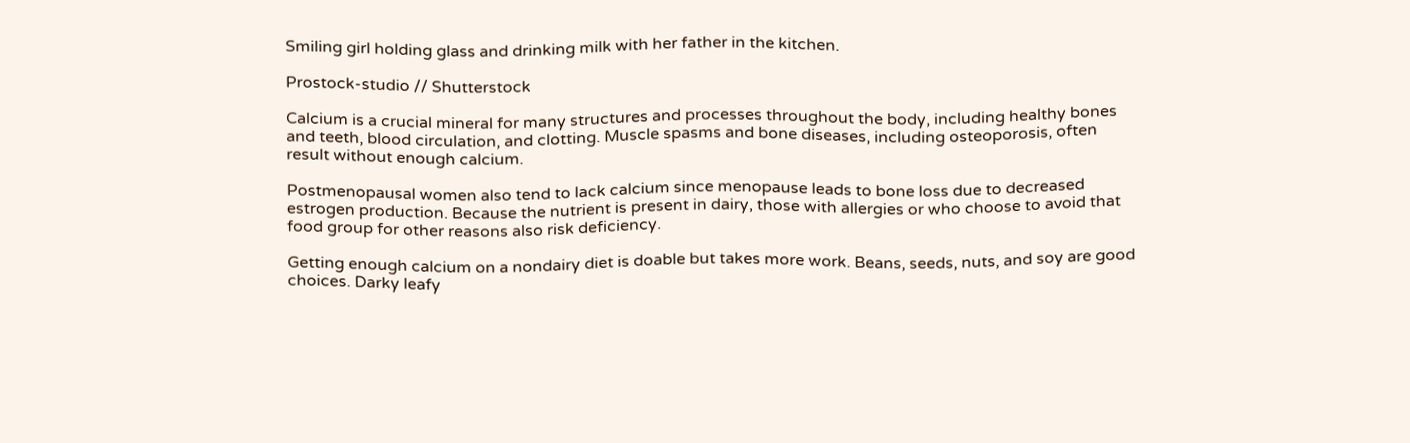Smiling girl holding glass and drinking milk with her father in the kitchen.

Prostock-studio // Shutterstock

Calcium is a crucial mineral for many structures and processes throughout the body, including healthy bones and teeth, blood circulation, and clotting. Muscle spasms and bone diseases, including osteoporosis, often result without enough calcium.

Postmenopausal women also tend to lack calcium since menopause leads to bone loss due to decreased estrogen production. Because the nutrient is present in dairy, those with allergies or who choose to avoid that food group for other reasons also risk deficiency.

Getting enough calcium on a nondairy diet is doable but takes more work. Beans, seeds, nuts, and soy are good choices. Darky leafy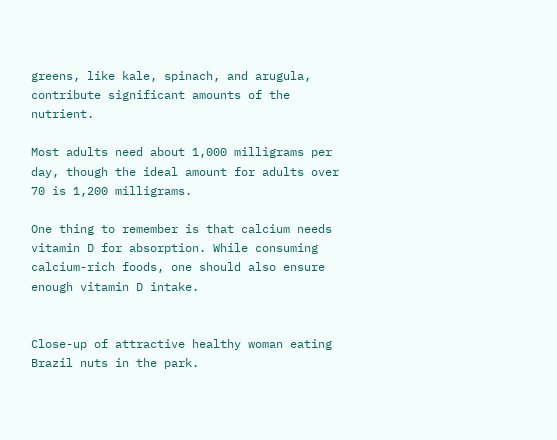greens, like kale, spinach, and arugula, contribute significant amounts of the nutrient.

Most adults need about 1,000 milligrams per day, though the ideal amount for adults over 70 is 1,200 milligrams.

One thing to remember is that calcium needs vitamin D for absorption. While consuming calcium-rich foods, one should also ensure enough vitamin D intake.


Close-up of attractive healthy woman eating Brazil nuts in the park.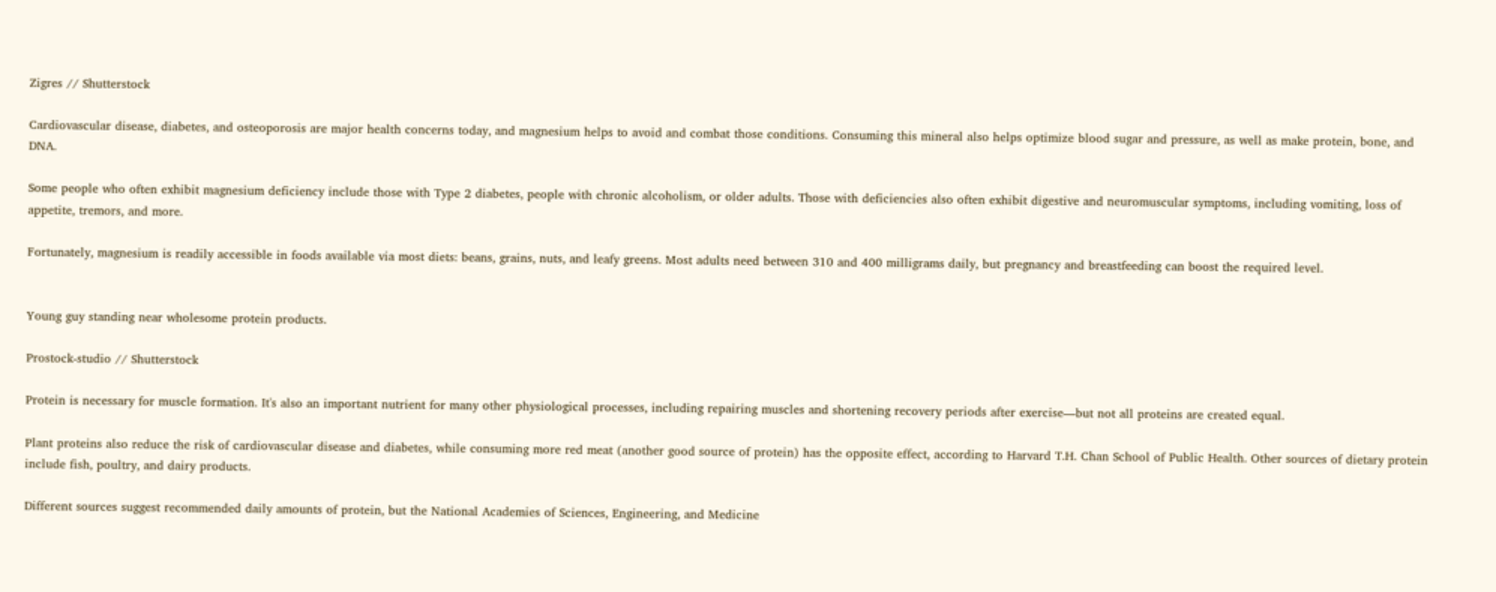Zigres // Shutterstock

Cardiovascular disease, diabetes, and osteoporosis are major health concerns today, and magnesium helps to avoid and combat those conditions. Consuming this mineral also helps optimize blood sugar and pressure, as well as make protein, bone, and DNA.

Some people who often exhibit magnesium deficiency include those with Type 2 diabetes, people with chronic alcoholism, or older adults. Those with deficiencies also often exhibit digestive and neuromuscular symptoms, including vomiting, loss of appetite, tremors, and more.

Fortunately, magnesium is readily accessible in foods available via most diets: beans, grains, nuts, and leafy greens. Most adults need between 310 and 400 milligrams daily, but pregnancy and breastfeeding can boost the required level.


Young guy standing near wholesome protein products.

Prostock-studio // Shutterstock

Protein is necessary for muscle formation. It's also an important nutrient for many other physiological processes, including repairing muscles and shortening recovery periods after exercise—but not all proteins are created equal.

Plant proteins also reduce the risk of cardiovascular disease and diabetes, while consuming more red meat (another good source of protein) has the opposite effect, according to Harvard T.H. Chan School of Public Health. Other sources of dietary protein include fish, poultry, and dairy products.

Different sources suggest recommended daily amounts of protein, but the National Academies of Sciences, Engineering, and Medicine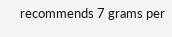recommends 7 grams per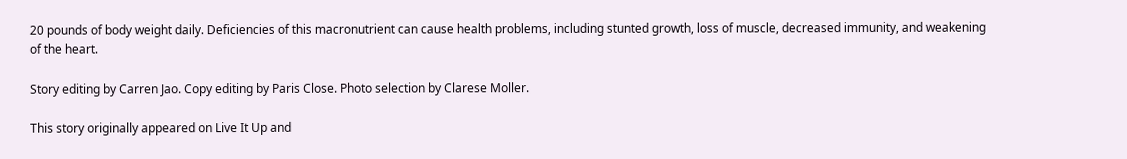20 pounds of body weight daily. Deficiencies of this macronutrient can cause health problems, including stunted growth, loss of muscle, decreased immunity, and weakening of the heart.

Story editing by Carren Jao. Copy editing by Paris Close. Photo selection by Clarese Moller.

This story originally appeared on Live It Up and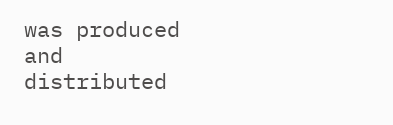was produced and distributed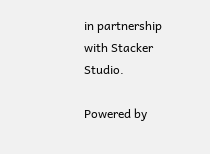in partnership with Stacker Studio.

Powered by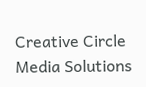Creative Circle Media Solutions